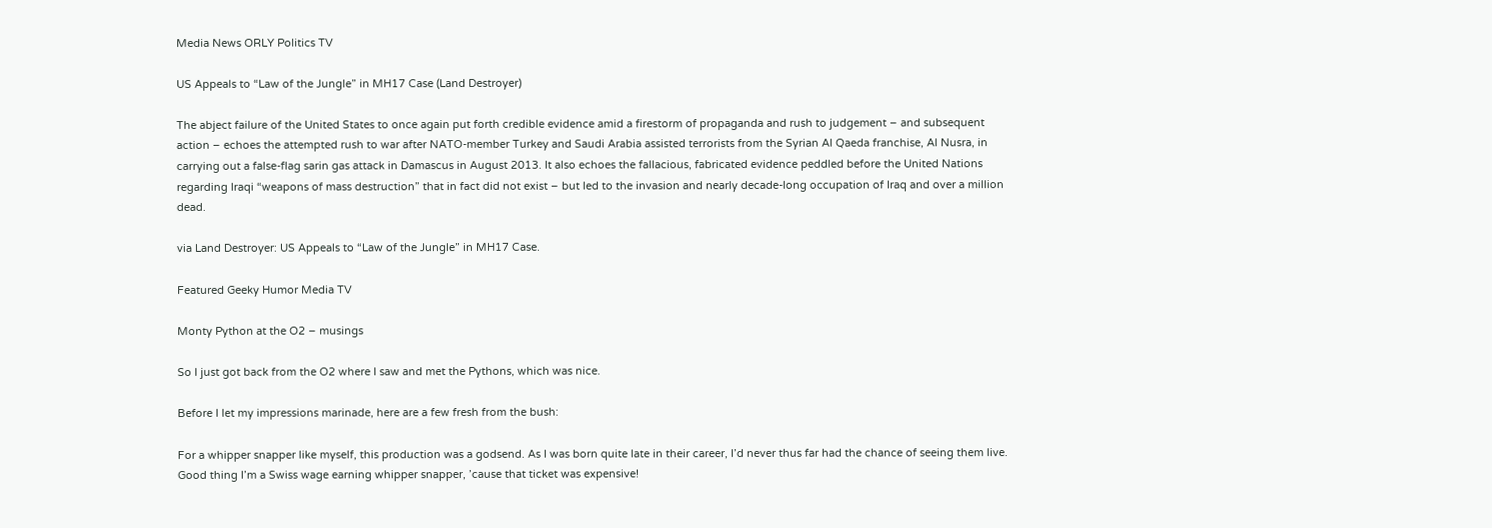Media News ORLY Politics TV

US Appeals to “Law of the Jungle” in MH17 Case (Land Destroyer)

The abject failure of the United States to once again put forth credible evidence amid a firestorm of propaganda and rush to judgement – and subsequent action – echoes the attempted rush to war after NATO-member Turkey and Saudi Arabia assisted terrorists from the Syrian Al Qaeda franchise, Al Nusra, in carrying out a false-flag sarin gas attack in Damascus in August 2013. It also echoes the fallacious, fabricated evidence peddled before the United Nations regarding Iraqi “weapons of mass destruction” that in fact did not exist – but led to the invasion and nearly decade-long occupation of Iraq and over a million dead.

via Land Destroyer: US Appeals to “Law of the Jungle” in MH17 Case.

Featured Geeky Humor Media TV

Monty Python at the O2 – musings

So I just got back from the O2 where I saw and met the Pythons, which was nice.

Before I let my impressions marinade, here are a few fresh from the bush:

For a whipper snapper like myself, this production was a godsend. As I was born quite late in their career, I’d never thus far had the chance of seeing them live. Good thing I’m a Swiss wage earning whipper snapper, ’cause that ticket was expensive!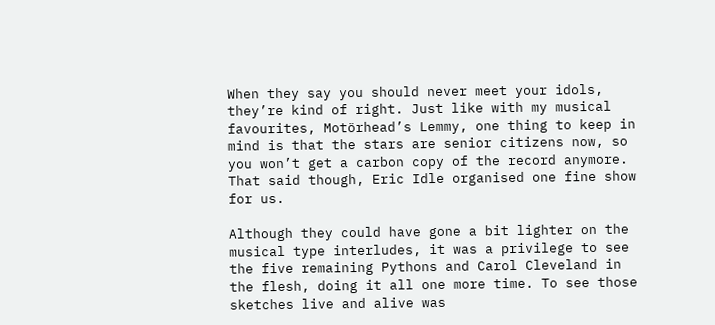When they say you should never meet your idols, they’re kind of right. Just like with my musical favourites, Motörhead’s Lemmy, one thing to keep in mind is that the stars are senior citizens now, so you won’t get a carbon copy of the record anymore. That said though, Eric Idle organised one fine show for us.

Although they could have gone a bit lighter on the musical type interludes, it was a privilege to see the five remaining Pythons and Carol Cleveland in the flesh, doing it all one more time. To see those sketches live and alive was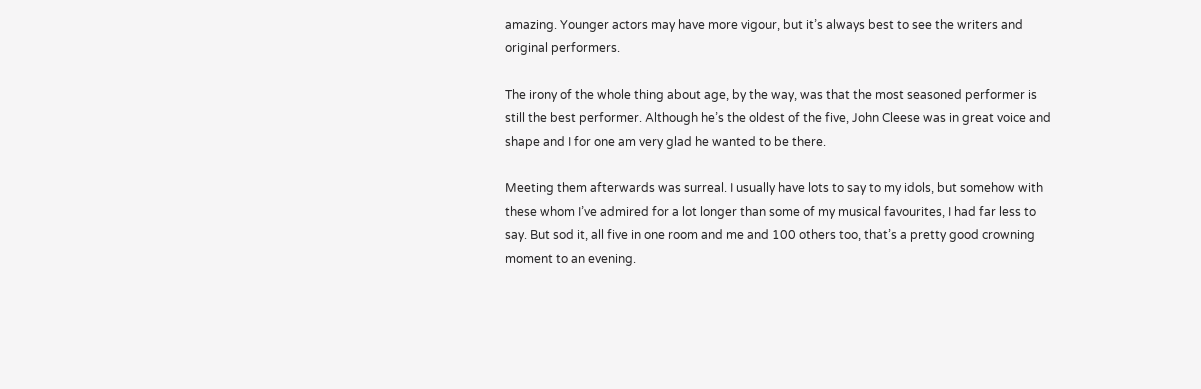amazing. Younger actors may have more vigour, but it’s always best to see the writers and original performers.

The irony of the whole thing about age, by the way, was that the most seasoned performer is still the best performer. Although he’s the oldest of the five, John Cleese was in great voice and shape and I for one am very glad he wanted to be there.

Meeting them afterwards was surreal. I usually have lots to say to my idols, but somehow with these whom I’ve admired for a lot longer than some of my musical favourites, I had far less to say. But sod it, all five in one room and me and 100 others too, that’s a pretty good crowning moment to an evening.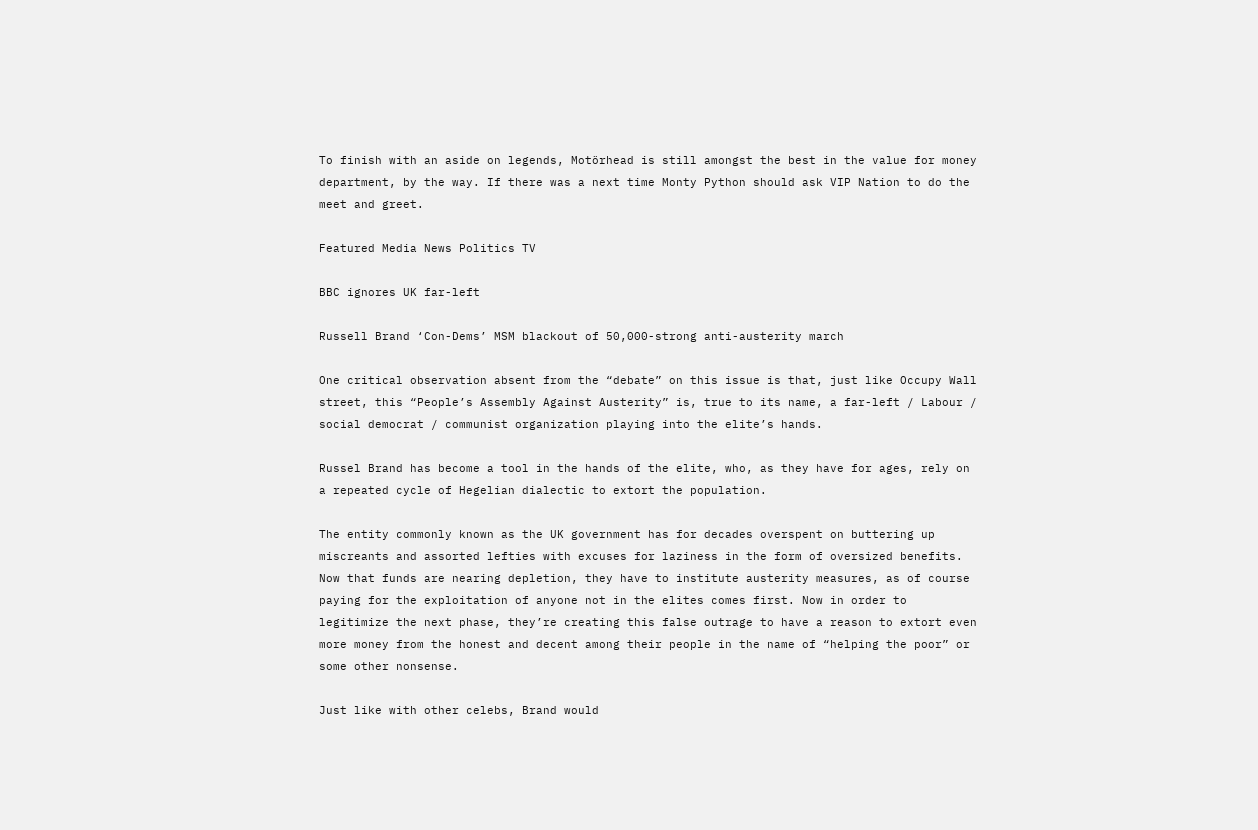To finish with an aside on legends, Motörhead is still amongst the best in the value for money department, by the way. If there was a next time Monty Python should ask VIP Nation to do the meet and greet.

Featured Media News Politics TV

BBC ignores UK far-left

Russell Brand ‘Con-Dems’ MSM blackout of 50,000-strong anti-austerity march

One critical observation absent from the “debate” on this issue is that, just like Occupy Wall street, this “People’s Assembly Against Austerity” is, true to its name, a far-left / Labour / social democrat / communist organization playing into the elite’s hands.

Russel Brand has become a tool in the hands of the elite, who, as they have for ages, rely on a repeated cycle of Hegelian dialectic to extort the population.

The entity commonly known as the UK government has for decades overspent on buttering up miscreants and assorted lefties with excuses for laziness in the form of oversized benefits. Now that funds are nearing depletion, they have to institute austerity measures, as of course paying for the exploitation of anyone not in the elites comes first. Now in order to legitimize the next phase, they’re creating this false outrage to have a reason to extort even more money from the honest and decent among their people in the name of “helping the poor” or some other nonsense.

Just like with other celebs, Brand would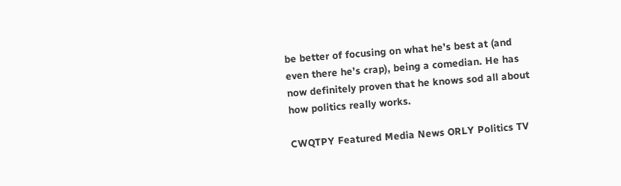be better of focusing on what he’s best at (and even there he’s crap), being a comedian. He has now definitely proven that he knows sod all about how politics really works.

CWQTPY Featured Media News ORLY Politics TV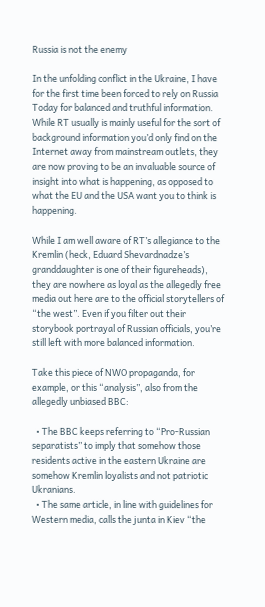Russia is not the enemy

In the unfolding conflict in the Ukraine, I have for the first time been forced to rely on Russia Today for balanced and truthful information. While RT usually is mainly useful for the sort of background information you’d only find on the Internet away from mainstream outlets, they are now proving to be an invaluable source of insight into what is happening, as opposed to what the EU and the USA want you to think is happening.

While I am well aware of RT’s allegiance to the Kremlin (heck, Eduard Shevardnadze’s granddaughter is one of their figureheads), they are nowhere as loyal as the allegedly free media out here are to the official storytellers of “the west”. Even if you filter out their storybook portrayal of Russian officials, you’re still left with more balanced information.

Take this piece of NWO propaganda, for example, or this “analysis”, also from the allegedly unbiased BBC:

  • The BBC keeps referring to “Pro-Russian separatists” to imply that somehow those residents active in the eastern Ukraine are somehow Kremlin loyalists and not patriotic Ukranians.
  • The same article, in line with guidelines for Western media, calls the junta in Kiev “the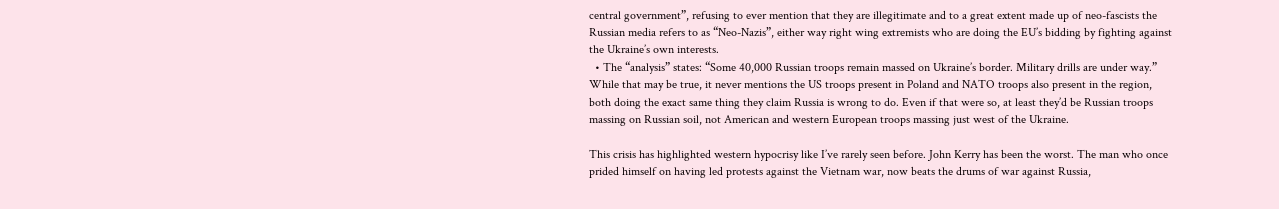central government”, refusing to ever mention that they are illegitimate and to a great extent made up of neo-fascists the Russian media refers to as “Neo-Nazis”, either way right wing extremists who are doing the EU’s bidding by fighting against the Ukraine’s own interests.
  • The “analysis” states: “Some 40,000 Russian troops remain massed on Ukraine’s border. Military drills are under way.” While that may be true, it never mentions the US troops present in Poland and NATO troops also present in the region, both doing the exact same thing they claim Russia is wrong to do. Even if that were so, at least they’d be Russian troops massing on Russian soil, not American and western European troops massing just west of the Ukraine.

This crisis has highlighted western hypocrisy like I’ve rarely seen before. John Kerry has been the worst. The man who once prided himself on having led protests against the Vietnam war, now beats the drums of war against Russia,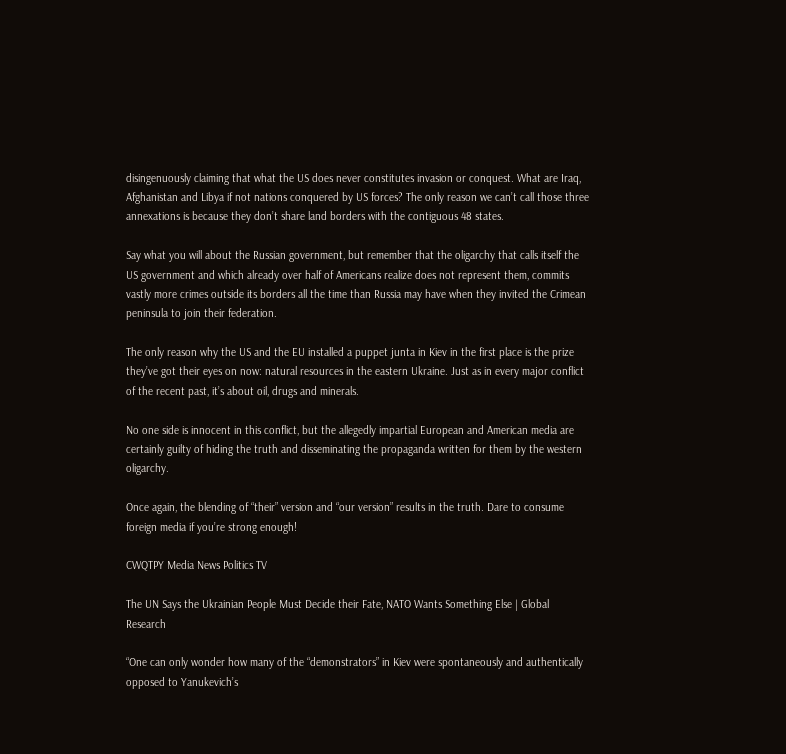disingenuously claiming that what the US does never constitutes invasion or conquest. What are Iraq, Afghanistan and Libya if not nations conquered by US forces? The only reason we can’t call those three annexations is because they don’t share land borders with the contiguous 48 states.

Say what you will about the Russian government, but remember that the oligarchy that calls itself the US government and which already over half of Americans realize does not represent them, commits vastly more crimes outside its borders all the time than Russia may have when they invited the Crimean peninsula to join their federation.

The only reason why the US and the EU installed a puppet junta in Kiev in the first place is the prize they’ve got their eyes on now: natural resources in the eastern Ukraine. Just as in every major conflict of the recent past, it’s about oil, drugs and minerals.

No one side is innocent in this conflict, but the allegedly impartial European and American media are certainly guilty of hiding the truth and disseminating the propaganda written for them by the western oligarchy.

Once again, the blending of “their” version and “our version” results in the truth. Dare to consume foreign media if you’re strong enough!

CWQTPY Media News Politics TV

The UN Says the Ukrainian People Must Decide their Fate, NATO Wants Something Else | Global Research

“One can only wonder how many of the “demonstrators” in Kiev were spontaneously and authentically opposed to Yanukevich’s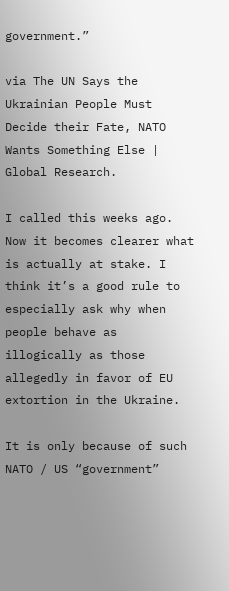government.”

via The UN Says the Ukrainian People Must Decide their Fate, NATO Wants Something Else | Global Research.

I called this weeks ago. Now it becomes clearer what is actually at stake. I think it’s a good rule to especially ask why when people behave as illogically as those allegedly in favor of EU extortion in the Ukraine.

It is only because of such NATO / US “government”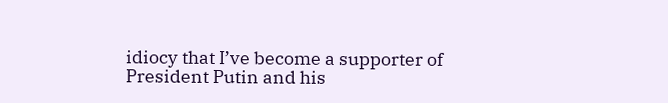idiocy that I’ve become a supporter of President Putin and his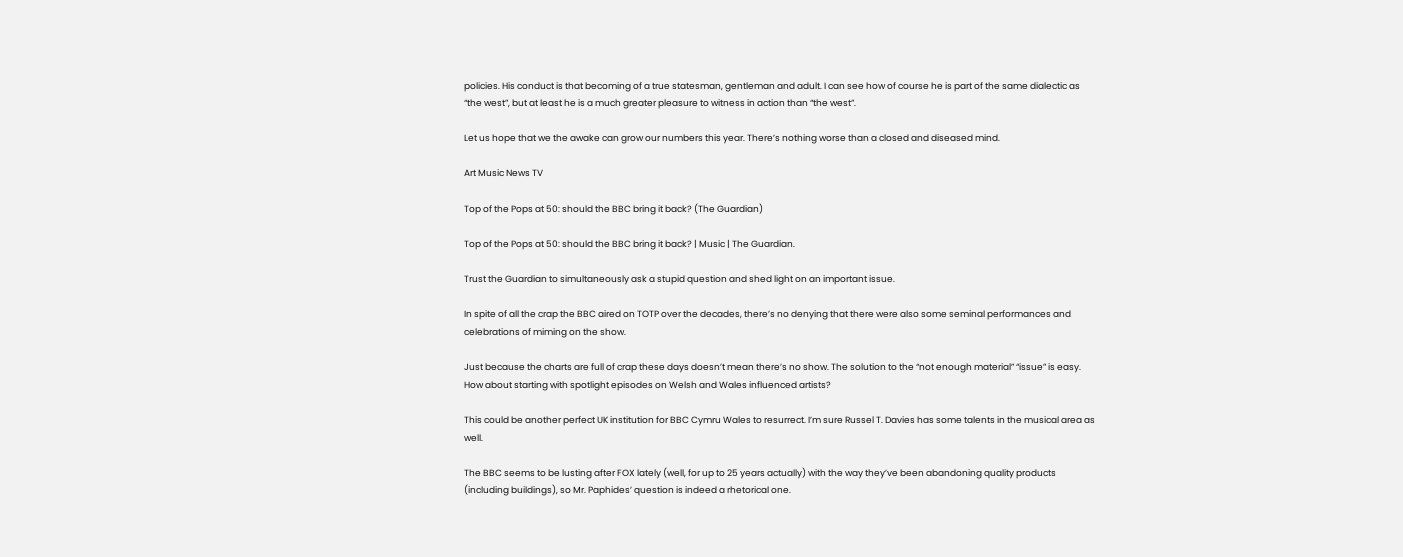policies. His conduct is that becoming of a true statesman, gentleman and adult. I can see how of course he is part of the same dialectic as “the west”, but at least he is a much greater pleasure to witness in action than “the west”.

Let us hope that we the awake can grow our numbers this year. There’s nothing worse than a closed and diseased mind.

Art Music News TV

Top of the Pops at 50: should the BBC bring it back? (The Guardian)

Top of the Pops at 50: should the BBC bring it back? | Music | The Guardian.

Trust the Guardian to simultaneously ask a stupid question and shed light on an important issue.

In spite of all the crap the BBC aired on TOTP over the decades, there’s no denying that there were also some seminal performances and celebrations of miming on the show.

Just because the charts are full of crap these days doesn’t mean there’s no show. The solution to the “not enough material” “issue” is easy. How about starting with spotlight episodes on Welsh and Wales influenced artists?

This could be another perfect UK institution for BBC Cymru Wales to resurrect. I’m sure Russel T. Davies has some talents in the musical area as well.

The BBC seems to be lusting after FOX lately (well, for up to 25 years actually) with the way they’ve been abandoning quality products (including buildings), so Mr. Paphides’ question is indeed a rhetorical one.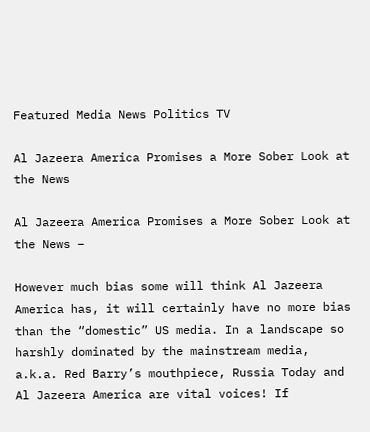Featured Media News Politics TV

Al Jazeera America Promises a More Sober Look at the News

Al Jazeera America Promises a More Sober Look at the News –

However much bias some will think Al Jazeera America has, it will certainly have no more bias than the “domestic” US media. In a landscape so harshly dominated by the mainstream media, a.k.a. Red Barry’s mouthpiece, Russia Today and Al Jazeera America are vital voices! If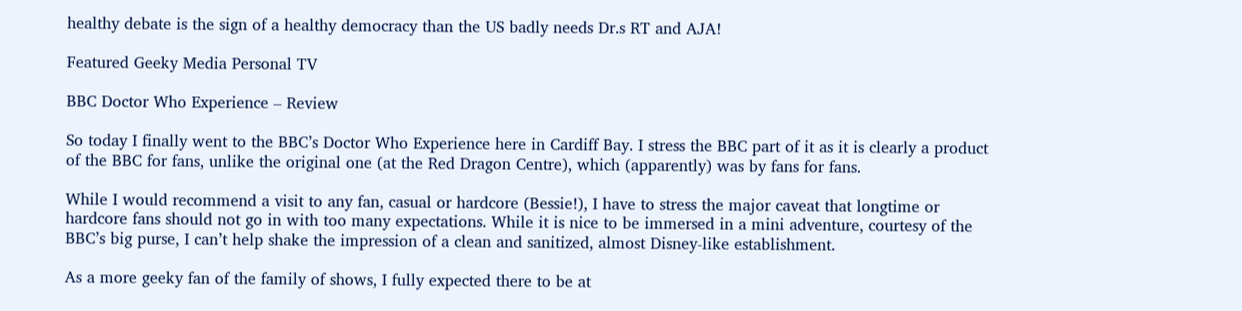healthy debate is the sign of a healthy democracy than the US badly needs Dr.s RT and AJA!

Featured Geeky Media Personal TV

BBC Doctor Who Experience – Review

So today I finally went to the BBC’s Doctor Who Experience here in Cardiff Bay. I stress the BBC part of it as it is clearly a product of the BBC for fans, unlike the original one (at the Red Dragon Centre), which (apparently) was by fans for fans.

While I would recommend a visit to any fan, casual or hardcore (Bessie!), I have to stress the major caveat that longtime or hardcore fans should not go in with too many expectations. While it is nice to be immersed in a mini adventure, courtesy of the BBC’s big purse, I can’t help shake the impression of a clean and sanitized, almost Disney-like establishment.

As a more geeky fan of the family of shows, I fully expected there to be at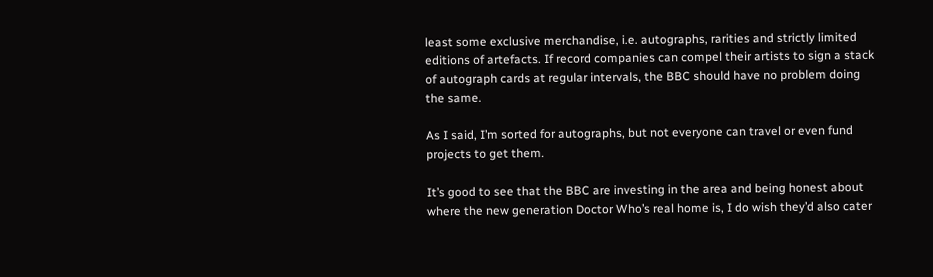least some exclusive merchandise, i.e. autographs, rarities and strictly limited editions of artefacts. If record companies can compel their artists to sign a stack of autograph cards at regular intervals, the BBC should have no problem doing the same.

As I said, I’m sorted for autographs, but not everyone can travel or even fund projects to get them.

It’s good to see that the BBC are investing in the area and being honest about where the new generation Doctor Who’s real home is, I do wish they’d also cater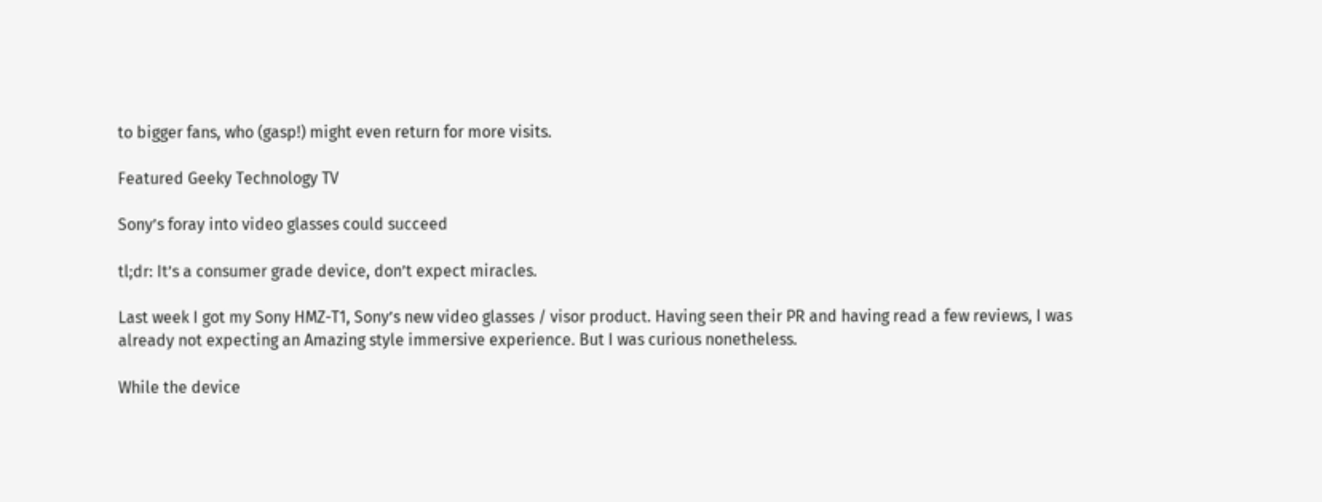to bigger fans, who (gasp!) might even return for more visits.

Featured Geeky Technology TV

Sony’s foray into video glasses could succeed

tl;dr: It’s a consumer grade device, don’t expect miracles.

Last week I got my Sony HMZ-T1, Sony’s new video glasses / visor product. Having seen their PR and having read a few reviews, I was already not expecting an Amazing style immersive experience. But I was curious nonetheless.

While the device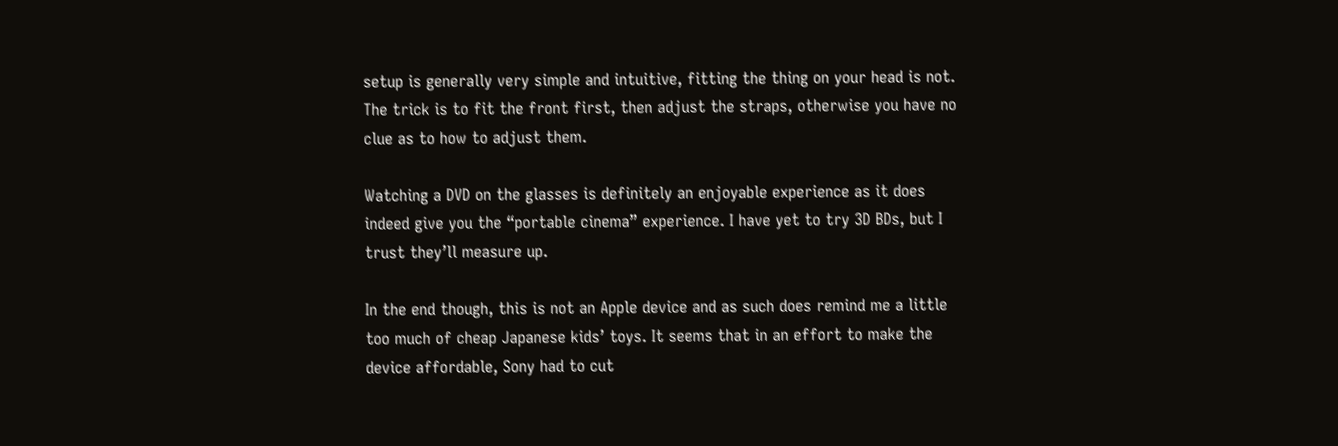setup is generally very simple and intuitive, fitting the thing on your head is not. The trick is to fit the front first, then adjust the straps, otherwise you have no clue as to how to adjust them.

Watching a DVD on the glasses is definitely an enjoyable experience as it does indeed give you the “portable cinema” experience. I have yet to try 3D BDs, but I trust they’ll measure up.

In the end though, this is not an Apple device and as such does remind me a little too much of cheap Japanese kids’ toys. It seems that in an effort to make the device affordable, Sony had to cut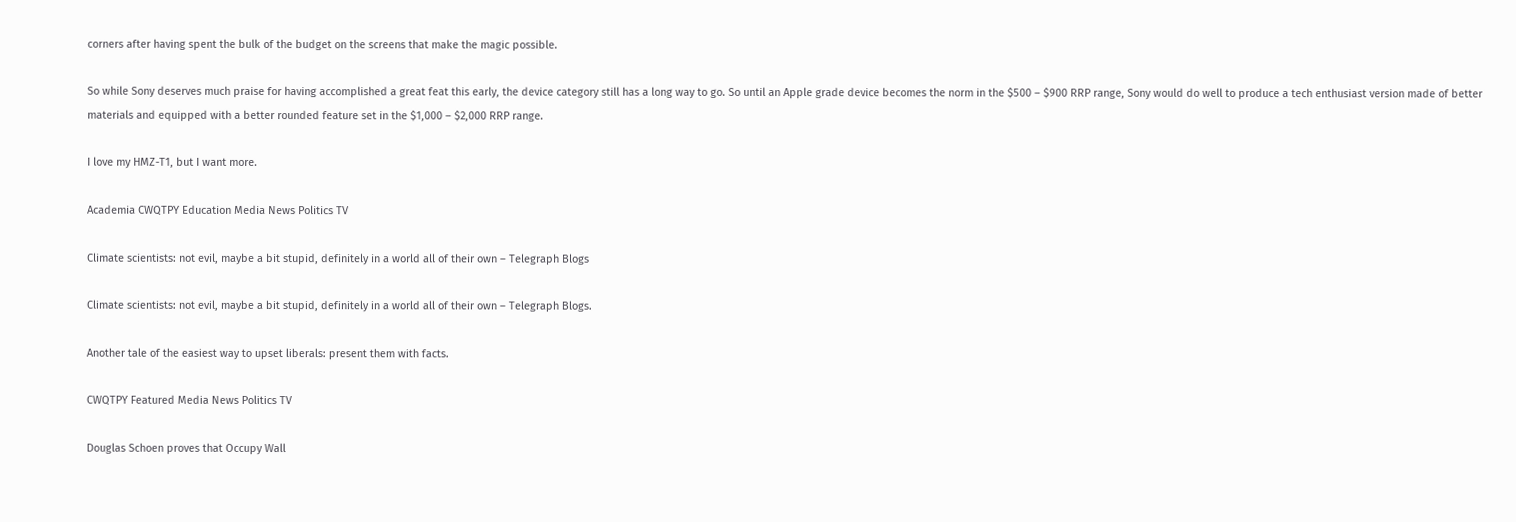corners after having spent the bulk of the budget on the screens that make the magic possible.

So while Sony deserves much praise for having accomplished a great feat this early, the device category still has a long way to go. So until an Apple grade device becomes the norm in the $500 – $900 RRP range, Sony would do well to produce a tech enthusiast version made of better materials and equipped with a better rounded feature set in the $1,000 – $2,000 RRP range.

I love my HMZ-T1, but I want more.

Academia CWQTPY Education Media News Politics TV

Climate scientists: not evil, maybe a bit stupid, definitely in a world all of their own – Telegraph Blogs

Climate scientists: not evil, maybe a bit stupid, definitely in a world all of their own – Telegraph Blogs.

Another tale of the easiest way to upset liberals: present them with facts.

CWQTPY Featured Media News Politics TV

Douglas Schoen proves that Occupy Wall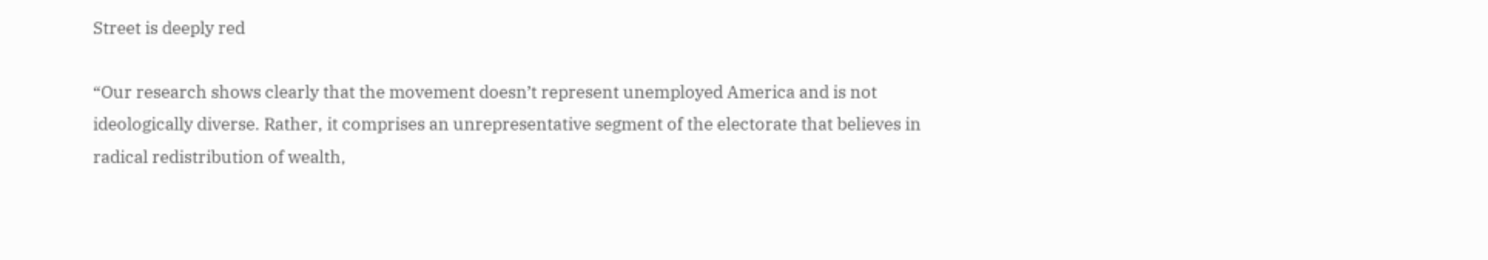Street is deeply red

“Our research shows clearly that the movement doesn’t represent unemployed America and is not ideologically diverse. Rather, it comprises an unrepresentative segment of the electorate that believes in radical redistribution of wealth,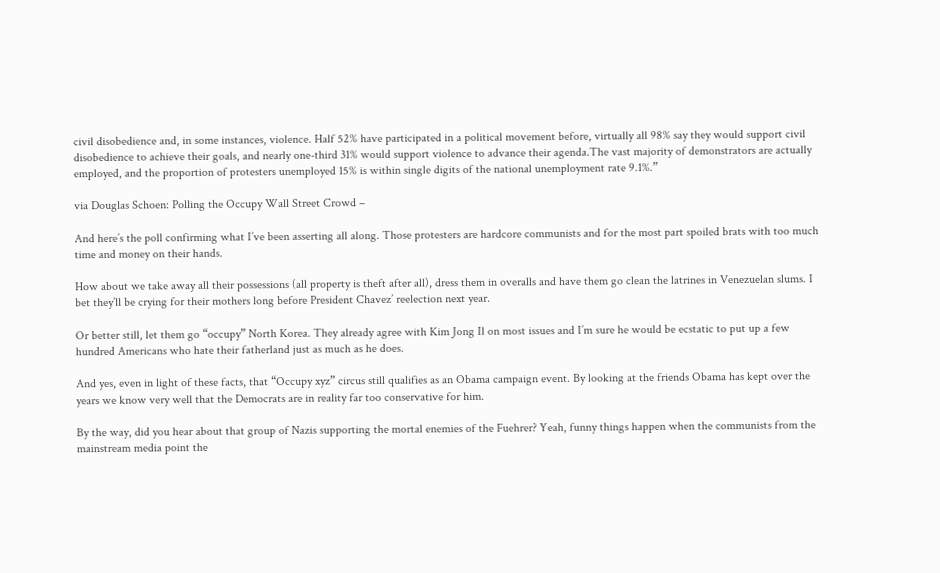civil disobedience and, in some instances, violence. Half 52% have participated in a political movement before, virtually all 98% say they would support civil disobedience to achieve their goals, and nearly one-third 31% would support violence to advance their agenda.The vast majority of demonstrators are actually employed, and the proportion of protesters unemployed 15% is within single digits of the national unemployment rate 9.1%.”

via Douglas Schoen: Polling the Occupy Wall Street Crowd –

And here’s the poll confirming what I’ve been asserting all along. Those protesters are hardcore communists and for the most part spoiled brats with too much time and money on their hands.

How about we take away all their possessions (all property is theft after all), dress them in overalls and have them go clean the latrines in Venezuelan slums. I bet they’ll be crying for their mothers long before President Chavez’ reelection next year.

Or better still, let them go “occupy” North Korea. They already agree with Kim Jong Il on most issues and I’m sure he would be ecstatic to put up a few hundred Americans who hate their fatherland just as much as he does.

And yes, even in light of these facts, that “Occupy xyz” circus still qualifies as an Obama campaign event. By looking at the friends Obama has kept over the years we know very well that the Democrats are in reality far too conservative for him.

By the way, did you hear about that group of Nazis supporting the mortal enemies of the Fuehrer? Yeah, funny things happen when the communists from the mainstream media point the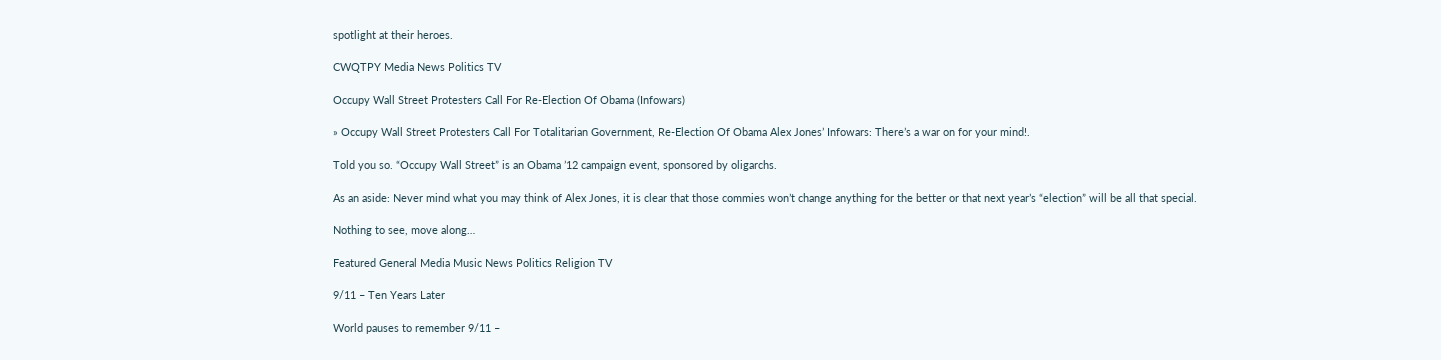spotlight at their heroes.

CWQTPY Media News Politics TV

Occupy Wall Street Protesters Call For Re-Election Of Obama (Infowars)

» Occupy Wall Street Protesters Call For Totalitarian Government, Re-Election Of Obama Alex Jones’ Infowars: There’s a war on for your mind!.

Told you so. “Occupy Wall Street” is an Obama ’12 campaign event, sponsored by oligarchs.

As an aside: Never mind what you may think of Alex Jones, it is clear that those commies won’t change anything for the better or that next year’s “election” will be all that special.

Nothing to see, move along…

Featured General Media Music News Politics Religion TV

9/11 – Ten Years Later

World pauses to remember 9/11 –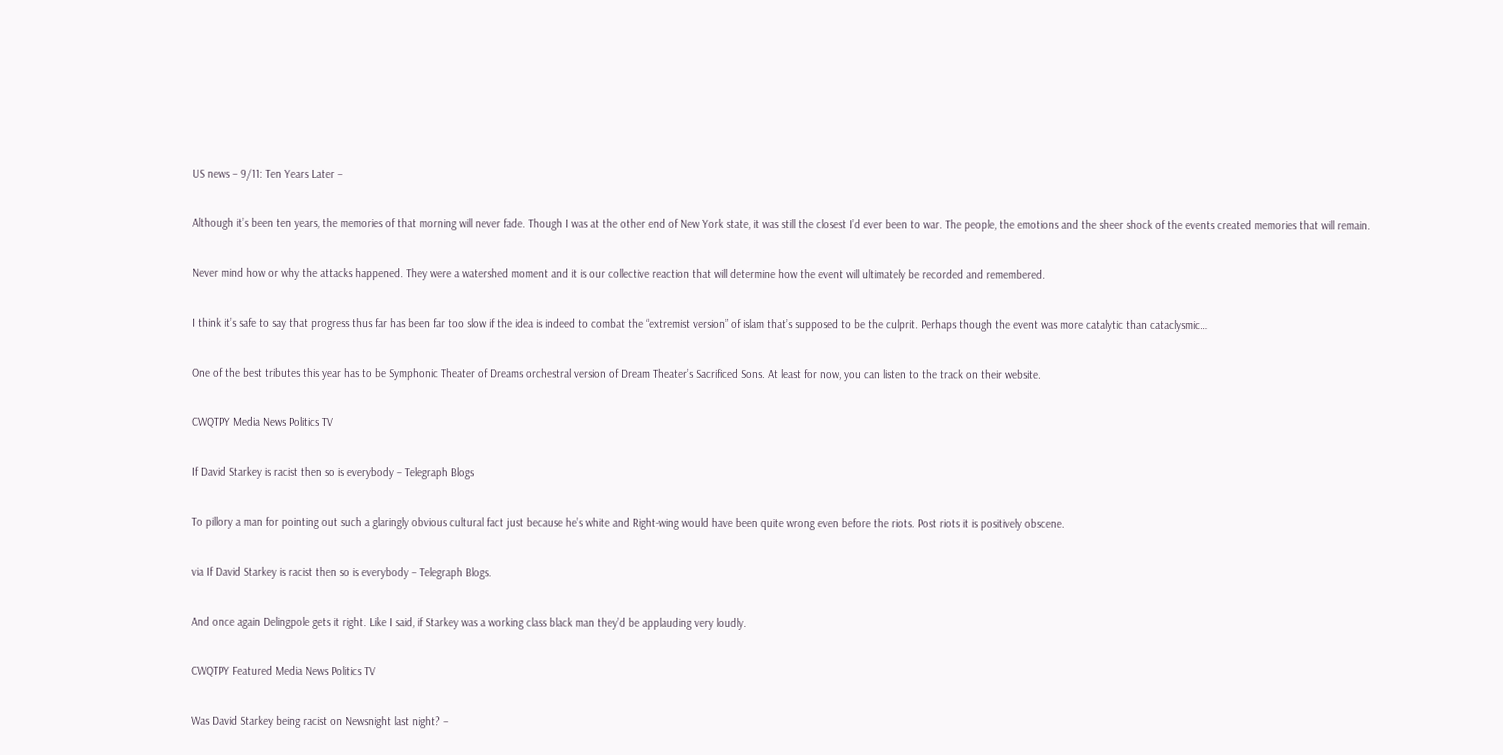US news – 9/11: Ten Years Later –

Although it’s been ten years, the memories of that morning will never fade. Though I was at the other end of New York state, it was still the closest I’d ever been to war. The people, the emotions and the sheer shock of the events created memories that will remain.

Never mind how or why the attacks happened. They were a watershed moment and it is our collective reaction that will determine how the event will ultimately be recorded and remembered.

I think it’s safe to say that progress thus far has been far too slow if the idea is indeed to combat the “extremist version” of islam that’s supposed to be the culprit. Perhaps though the event was more catalytic than cataclysmic…

One of the best tributes this year has to be Symphonic Theater of Dreams orchestral version of Dream Theater’s Sacrificed Sons. At least for now, you can listen to the track on their website.

CWQTPY Media News Politics TV

If David Starkey is racist then so is everybody – Telegraph Blogs

To pillory a man for pointing out such a glaringly obvious cultural fact just because he’s white and Right-wing would have been quite wrong even before the riots. Post riots it is positively obscene.

via If David Starkey is racist then so is everybody – Telegraph Blogs.

And once again Delingpole gets it right. Like I said, if Starkey was a working class black man they’d be applauding very loudly.

CWQTPY Featured Media News Politics TV

Was David Starkey being racist on Newsnight last night? –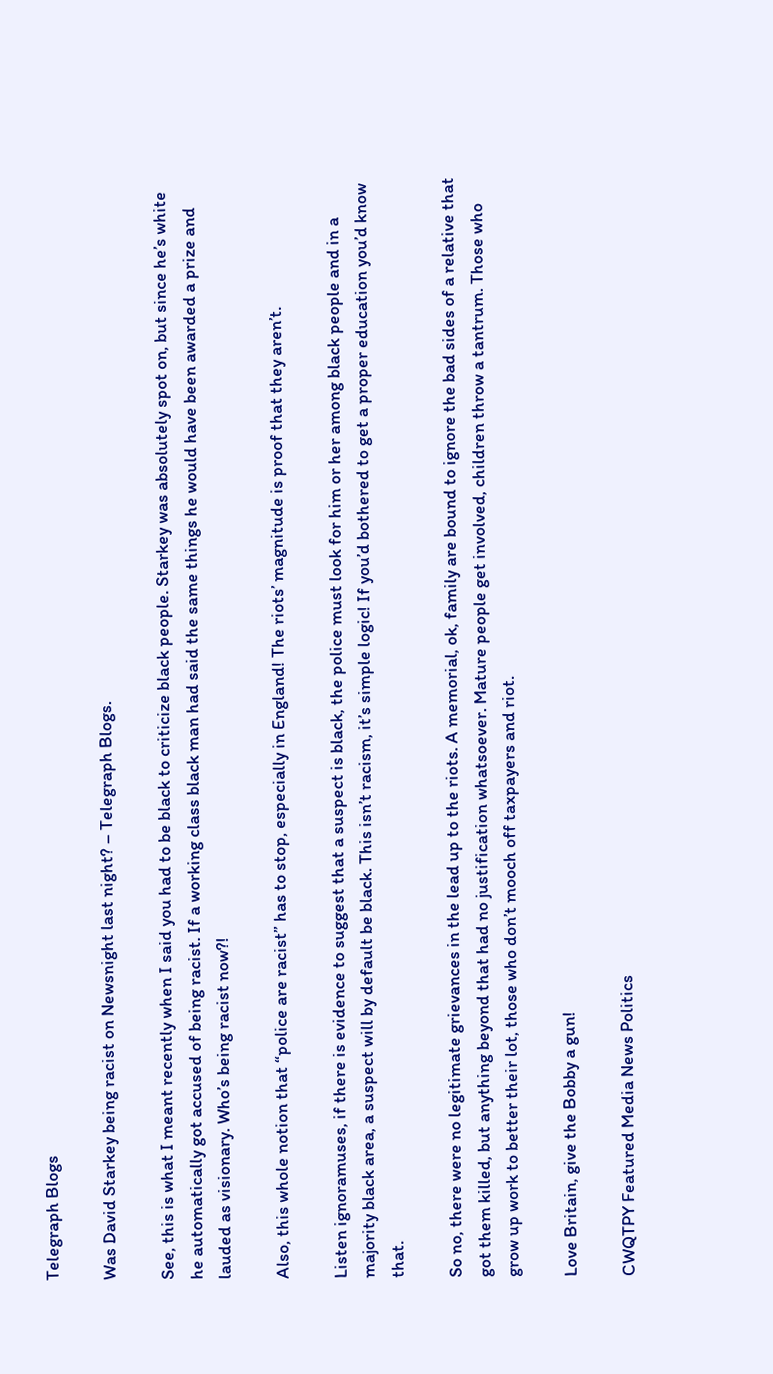Telegraph Blogs

Was David Starkey being racist on Newsnight last night? – Telegraph Blogs.

See, this is what I meant recently when I said you had to be black to criticize black people. Starkey was absolutely spot on, but since he’s white he automatically got accused of being racist. If a working class black man had said the same things he would have been awarded a prize and lauded as visionary. Who’s being racist now?!

Also, this whole notion that “police are racist” has to stop, especially in England! The riots’ magnitude is proof that they aren’t.

Listen ignoramuses, if there is evidence to suggest that a suspect is black, the police must look for him or her among black people and in a majority black area, a suspect will by default be black. This isn’t racism, it’s simple logic! If you’d bothered to get a proper education you’d know that.

So no, there were no legitimate grievances in the lead up to the riots. A memorial, ok, family are bound to ignore the bad sides of a relative that got them killed, but anything beyond that had no justification whatsoever. Mature people get involved, children throw a tantrum. Those who grow up work to better their lot, those who don’t mooch off taxpayers and riot.

Love Britain, give the Bobby a gun!

CWQTPY Featured Media News Politics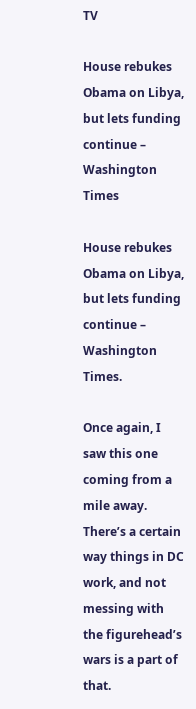TV

House rebukes Obama on Libya, but lets funding continue – Washington Times

House rebukes Obama on Libya, but lets funding continue – Washington Times.

Once again, I saw this one coming from a mile away. There’s a certain way things in DC work, and not messing with the figurehead’s wars is a part of that.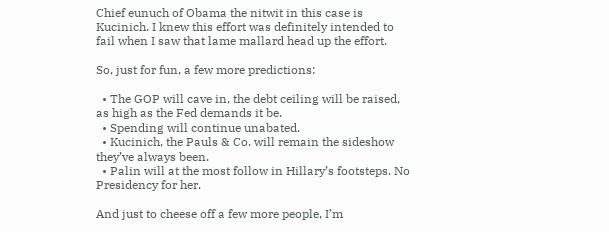Chief eunuch of Obama the nitwit in this case is Kucinich. I knew this effort was definitely intended to fail when I saw that lame mallard head up the effort.

So, just for fun, a few more predictions:

  • The GOP will cave in, the debt ceiling will be raised, as high as the Fed demands it be.
  • Spending will continue unabated.
  • Kucinich, the Pauls & Co. will remain the sideshow they’ve always been.
  • Palin will at the most follow in Hillary’s footsteps. No Presidency for her.

And just to cheese off a few more people, I’m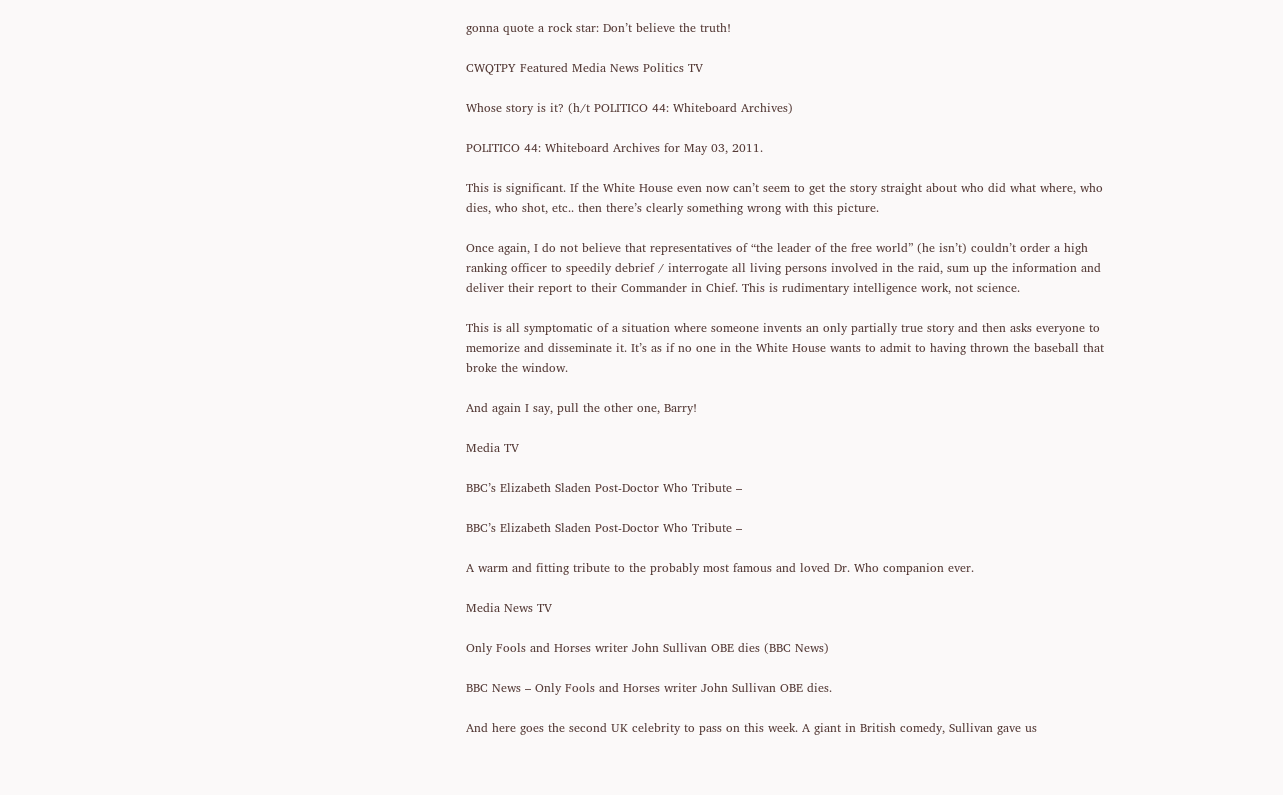gonna quote a rock star: Don’t believe the truth!

CWQTPY Featured Media News Politics TV

Whose story is it? (h/t POLITICO 44: Whiteboard Archives)

POLITICO 44: Whiteboard Archives for May 03, 2011.

This is significant. If the White House even now can’t seem to get the story straight about who did what where, who dies, who shot, etc.. then there’s clearly something wrong with this picture.

Once again, I do not believe that representatives of “the leader of the free world” (he isn’t) couldn’t order a high ranking officer to speedily debrief / interrogate all living persons involved in the raid, sum up the information and deliver their report to their Commander in Chief. This is rudimentary intelligence work, not science.

This is all symptomatic of a situation where someone invents an only partially true story and then asks everyone to memorize and disseminate it. It’s as if no one in the White House wants to admit to having thrown the baseball that broke the window.

And again I say, pull the other one, Barry!

Media TV

BBC’s Elizabeth Sladen Post-Doctor Who Tribute –

BBC’s Elizabeth Sladen Post-Doctor Who Tribute –

A warm and fitting tribute to the probably most famous and loved Dr. Who companion ever.

Media News TV

Only Fools and Horses writer John Sullivan OBE dies (BBC News)

BBC News – Only Fools and Horses writer John Sullivan OBE dies.

And here goes the second UK celebrity to pass on this week. A giant in British comedy, Sullivan gave us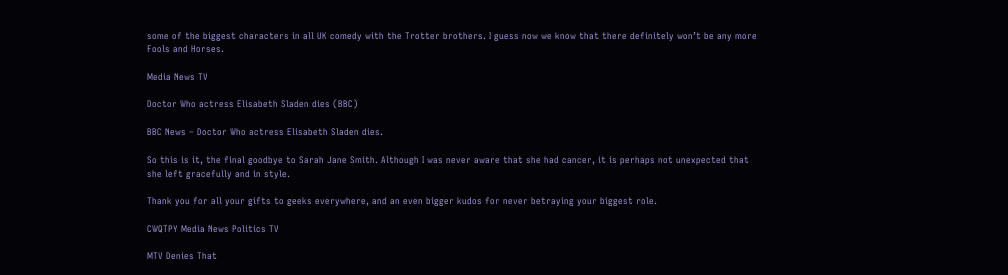some of the biggest characters in all UK comedy with the Trotter brothers. I guess now we know that there definitely won’t be any more Fools and Horses.

Media News TV

Doctor Who actress Elisabeth Sladen dies (BBC)

BBC News – Doctor Who actress Elisabeth Sladen dies.

So this is it, the final goodbye to Sarah Jane Smith. Although I was never aware that she had cancer, it is perhaps not unexpected that she left gracefully and in style.

Thank you for all your gifts to geeks everywhere, and an even bigger kudos for never betraying your biggest role.

CWQTPY Media News Politics TV

MTV Denies That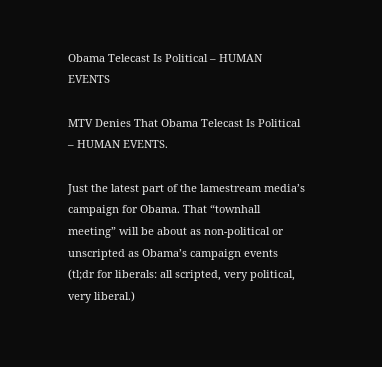Obama Telecast Is Political – HUMAN EVENTS

MTV Denies That Obama Telecast Is Political – HUMAN EVENTS.

Just the latest part of the lamestream media’s campaign for Obama. That “townhall meeting” will be about as non-political or unscripted as Obama’s campaign events (tl;dr for liberals: all scripted, very political, very liberal.)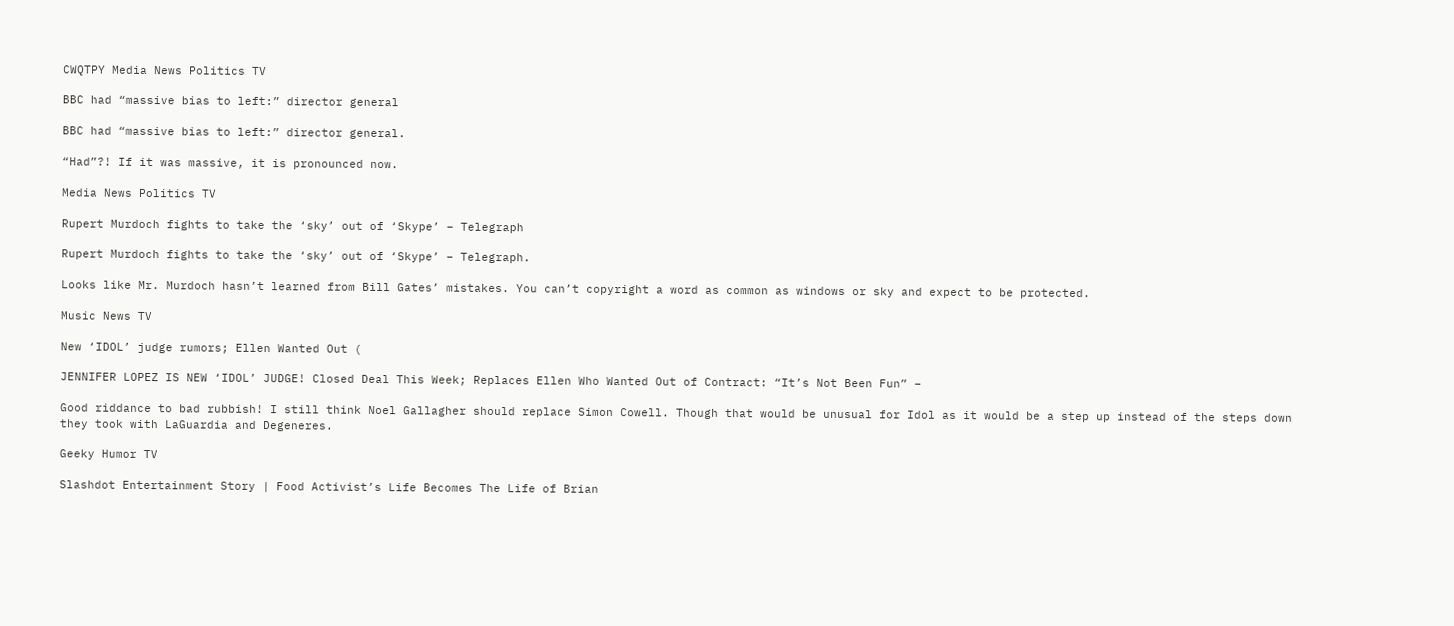CWQTPY Media News Politics TV

BBC had “massive bias to left:” director general

BBC had “massive bias to left:” director general.

“Had”?! If it was massive, it is pronounced now.

Media News Politics TV

Rupert Murdoch fights to take the ‘sky’ out of ‘Skype’ – Telegraph

Rupert Murdoch fights to take the ‘sky’ out of ‘Skype’ – Telegraph.

Looks like Mr. Murdoch hasn’t learned from Bill Gates’ mistakes. You can’t copyright a word as common as windows or sky and expect to be protected.

Music News TV

New ‘IDOL’ judge rumors; Ellen Wanted Out (

JENNIFER LOPEZ IS NEW ‘IDOL’ JUDGE! Closed Deal This Week; Replaces Ellen Who Wanted Out of Contract: “It’s Not Been Fun” –

Good riddance to bad rubbish! I still think Noel Gallagher should replace Simon Cowell. Though that would be unusual for Idol as it would be a step up instead of the steps down they took with LaGuardia and Degeneres.

Geeky Humor TV

Slashdot Entertainment Story | Food Activist’s Life Becomes The Life of Brian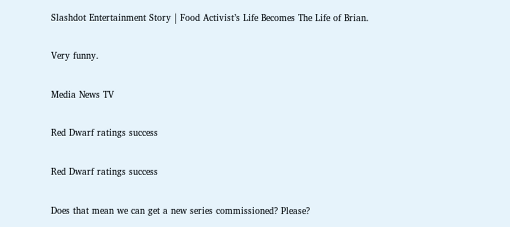Slashdot Entertainment Story | Food Activist’s Life Becomes The Life of Brian.

Very funny.

Media News TV

Red Dwarf ratings success

Red Dwarf ratings success

Does that mean we can get a new series commissioned? Please?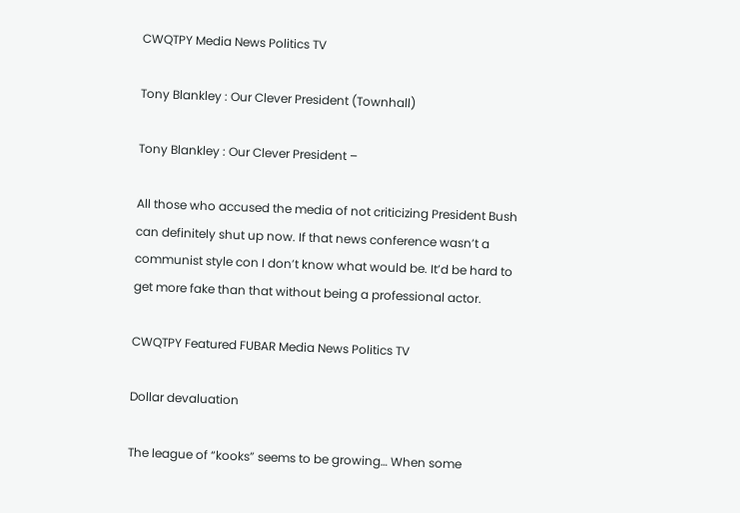CWQTPY Media News Politics TV

Tony Blankley : Our Clever President (Townhall)

Tony Blankley : Our Clever President –

All those who accused the media of not criticizing President Bush can definitely shut up now. If that news conference wasn’t a communist style con I don’t know what would be. It’d be hard to get more fake than that without being a professional actor.

CWQTPY Featured FUBAR Media News Politics TV

Dollar devaluation

The league of “kooks” seems to be growing… When some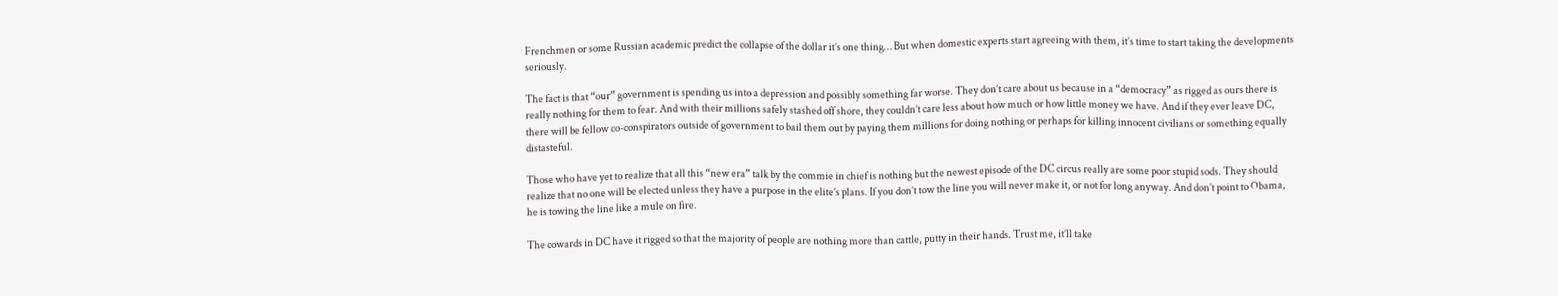Frenchmen or some Russian academic predict the collapse of the dollar it’s one thing… But when domestic experts start agreeing with them, it’s time to start taking the developments seriously.

The fact is that “our” government is spending us into a depression and possibly something far worse. They don’t care about us because in a “democracy” as rigged as ours there is really nothing for them to fear. And with their millions safely stashed off shore, they couldn’t care less about how much or how little money we have. And if they ever leave DC, there will be fellow co-conspirators outside of government to bail them out by paying them millions for doing nothing or perhaps for killing innocent civilians or something equally distasteful.

Those who have yet to realize that all this “new era” talk by the commie in chief is nothing but the newest episode of the DC circus really are some poor stupid sods. They should realize that no one will be elected unless they have a purpose in the elite’s plans. If you don’t tow the line you will never make it, or not for long anyway. And don’t point to Obama, he is towing the line like a mule on fire.

The cowards in DC have it rigged so that the majority of people are nothing more than cattle, putty in their hands. Trust me, it’ll take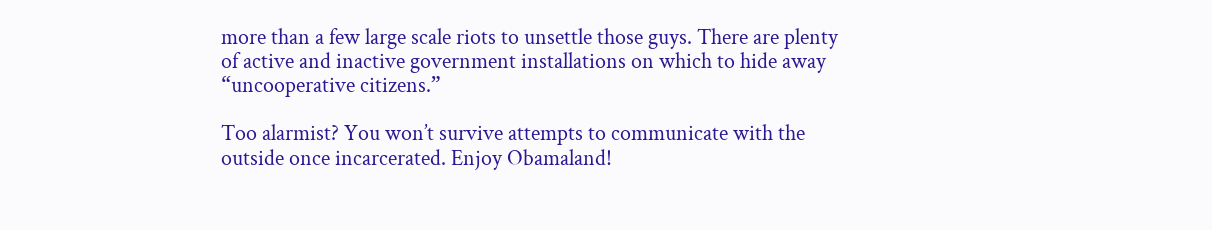more than a few large scale riots to unsettle those guys. There are plenty of active and inactive government installations on which to hide away “uncooperative citizens.”

Too alarmist? You won’t survive attempts to communicate with the outside once incarcerated. Enjoy Obamaland!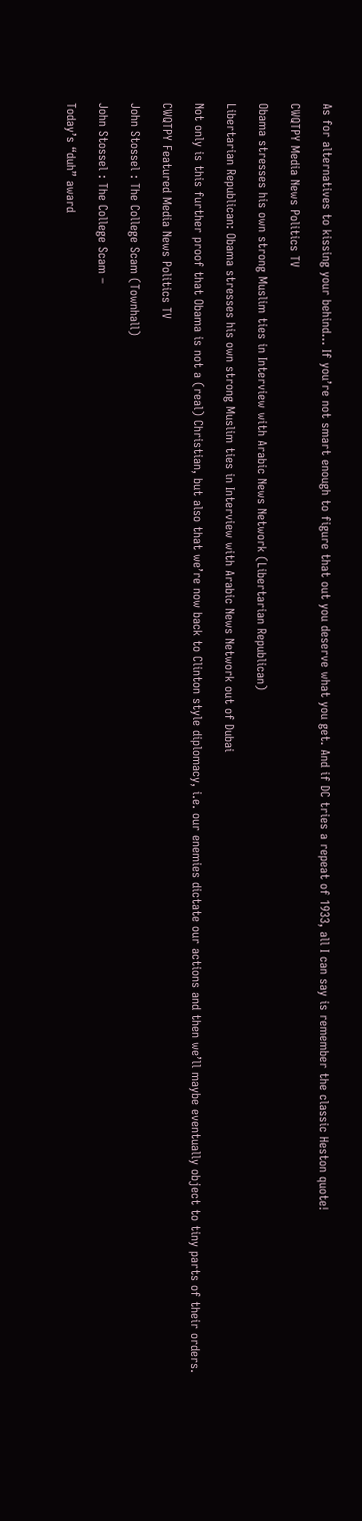As for alternatives to kissing your behind… If you’re not smart enough to figure that out you deserve what you get. And if DC tries a repeat of 1933, all I can say is remember the classic Heston quote!

CWQTPY Media News Politics TV

Obama stresses his own strong Muslim ties in Interview with Arabic News Network (Libertarian Republican)

Libertarian Republican: Obama stresses his own strong Muslim ties in Interview with Arabic News Network out of Dubai

Not only is this further proof that Obama is not a (real) Christian, but also that we’re now back to Clinton style diplomacy, i.e. our enemies dictate our actions and then we’ll maybe eventually object to tiny parts of their orders.

CWQTPY Featured Media News Politics TV

John Stossel : The College Scam (Townhall)

John Stossel : The College Scam –

Today’s “duh” award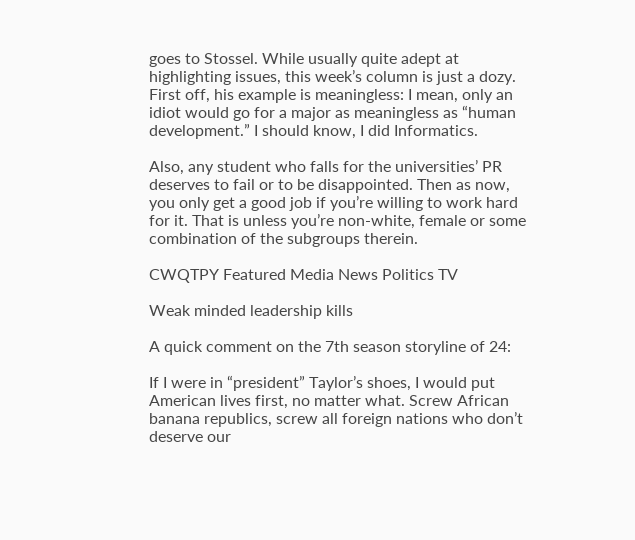goes to Stossel. While usually quite adept at highlighting issues, this week’s column is just a dozy. First off, his example is meaningless: I mean, only an idiot would go for a major as meaningless as “human development.” I should know, I did Informatics.

Also, any student who falls for the universities’ PR deserves to fail or to be disappointed. Then as now, you only get a good job if you’re willing to work hard for it. That is unless you’re non-white, female or some combination of the subgroups therein.

CWQTPY Featured Media News Politics TV

Weak minded leadership kills

A quick comment on the 7th season storyline of 24:

If I were in “president” Taylor’s shoes, I would put American lives first, no matter what. Screw African banana republics, screw all foreign nations who don’t deserve our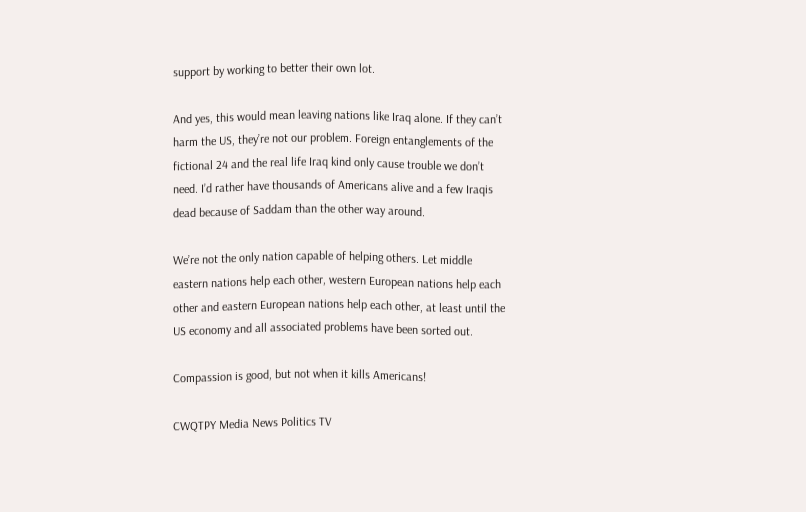support by working to better their own lot.

And yes, this would mean leaving nations like Iraq alone. If they can’t harm the US, they’re not our problem. Foreign entanglements of the fictional 24 and the real life Iraq kind only cause trouble we don’t need. I’d rather have thousands of Americans alive and a few Iraqis dead because of Saddam than the other way around.

We’re not the only nation capable of helping others. Let middle eastern nations help each other, western European nations help each other and eastern European nations help each other, at least until the US economy and all associated problems have been sorted out.

Compassion is good, but not when it kills Americans!

CWQTPY Media News Politics TV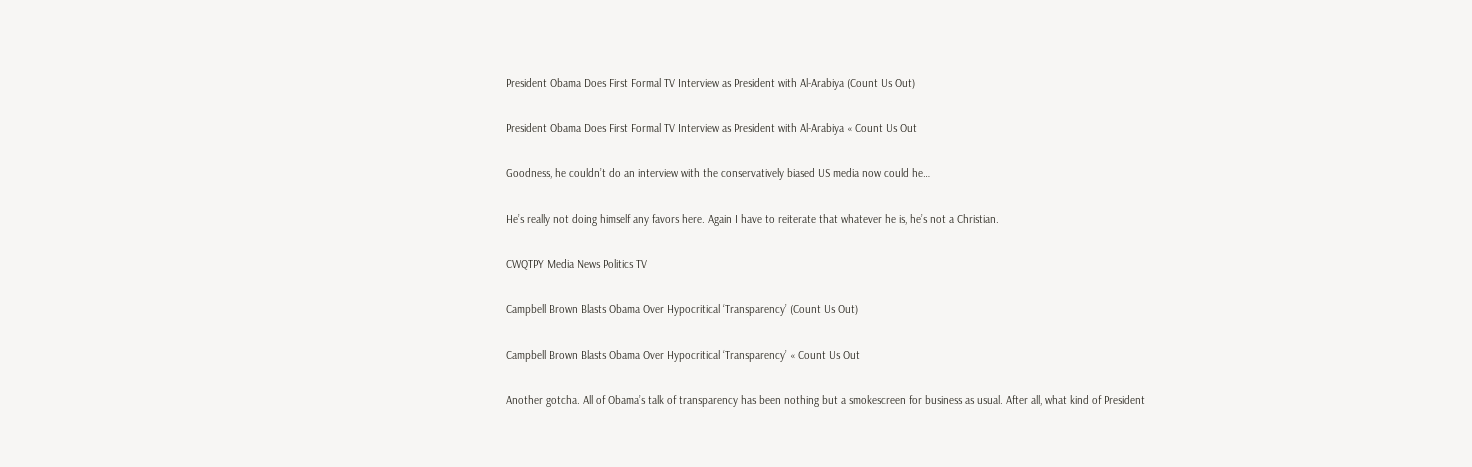President Obama Does First Formal TV Interview as President with Al-Arabiya (Count Us Out)

President Obama Does First Formal TV Interview as President with Al-Arabiya « Count Us Out

Goodness, he couldn’t do an interview with the conservatively biased US media now could he…

He’s really not doing himself any favors here. Again I have to reiterate that whatever he is, he’s not a Christian.

CWQTPY Media News Politics TV

Campbell Brown Blasts Obama Over Hypocritical ‘Transparency’ (Count Us Out)

Campbell Brown Blasts Obama Over Hypocritical ‘Transparency’ « Count Us Out

Another gotcha. All of Obama’s talk of transparency has been nothing but a smokescreen for business as usual. After all, what kind of President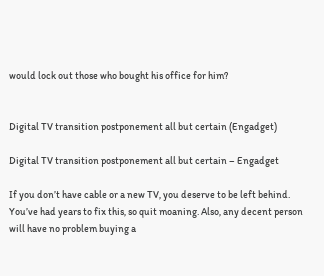would lock out those who bought his office for him?


Digital TV transition postponement all but certain (Engadget)

Digital TV transition postponement all but certain – Engadget

If you don’t have cable or a new TV, you deserve to be left behind. You’ve had years to fix this, so quit moaning. Also, any decent person will have no problem buying a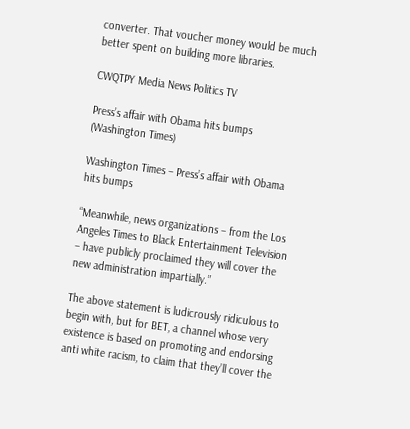converter. That voucher money would be much better spent on building more libraries.

CWQTPY Media News Politics TV

Press’s affair with Obama hits bumps (Washington Times)

Washington Times – Press’s affair with Obama hits bumps

“Meanwhile, news organizations – from the Los Angeles Times to Black Entertainment Television – have publicly proclaimed they will cover the new administration impartially.”

The above statement is ludicrously ridiculous to begin with, but for BET, a channel whose very existence is based on promoting and endorsing anti white racism, to claim that they’ll cover the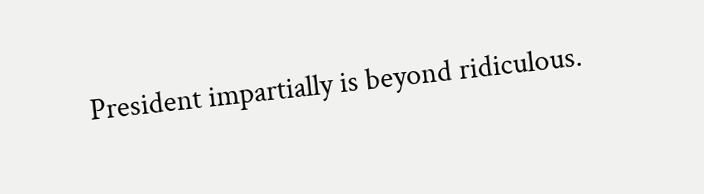President impartially is beyond ridiculous.